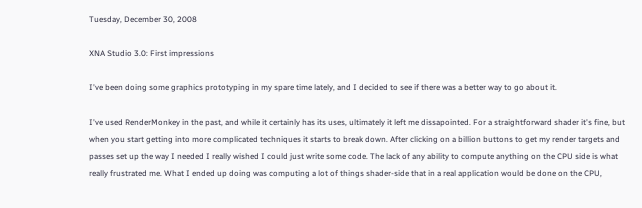Tuesday, December 30, 2008

XNA Studio 3.0: First impressions

I've been doing some graphics prototyping in my spare time lately, and I decided to see if there was a better way to go about it.

I've used RenderMonkey in the past, and while it certainly has its uses, ultimately it left me dissapointed. For a straightforward shader it's fine, but when you start getting into more complicated techniques it starts to break down. After clicking on a billion buttons to get my render targets and passes set up the way I needed I really wished I could just write some code. The lack of any ability to compute anything on the CPU side is what really frustrated me. What I ended up doing was computing a lot of things shader-side that in a real application would be done on the CPU,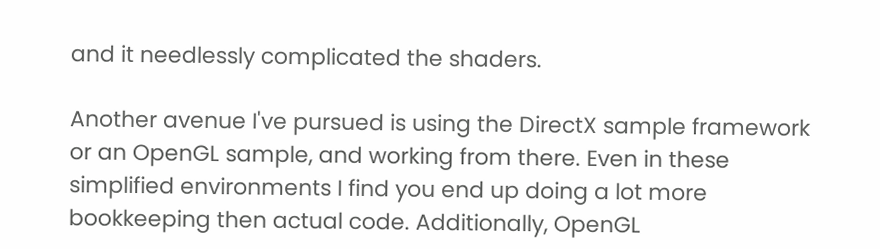and it needlessly complicated the shaders.

Another avenue I've pursued is using the DirectX sample framework or an OpenGL sample, and working from there. Even in these simplified environments I find you end up doing a lot more bookkeeping then actual code. Additionally, OpenGL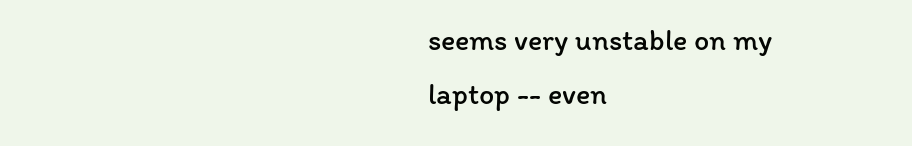seems very unstable on my laptop -- even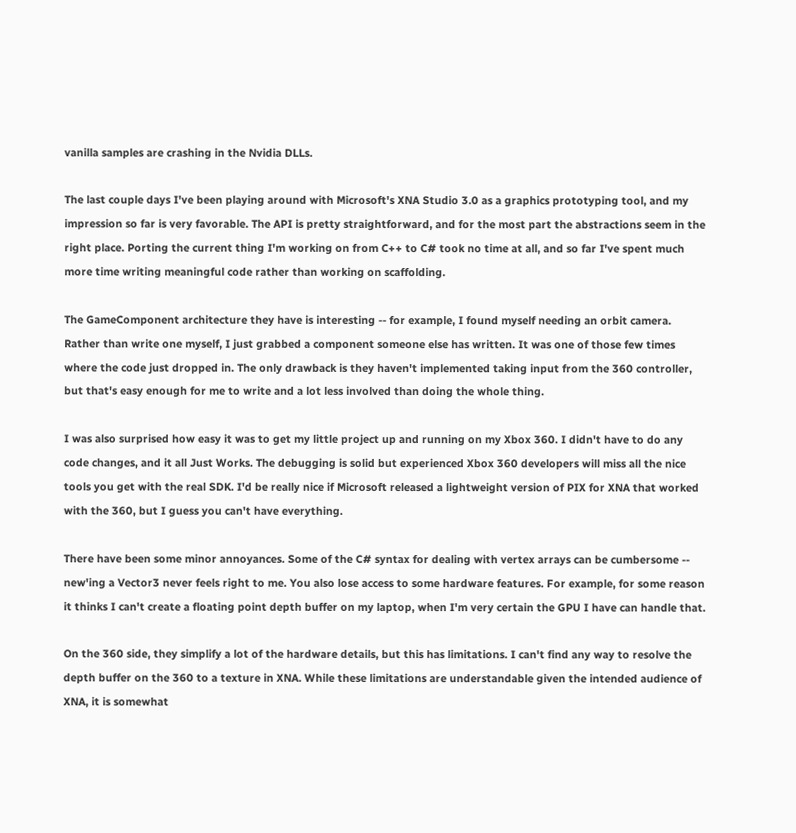vanilla samples are crashing in the Nvidia DLLs.

The last couple days I've been playing around with Microsoft's XNA Studio 3.0 as a graphics prototyping tool, and my impression so far is very favorable. The API is pretty straightforward, and for the most part the abstractions seem in the right place. Porting the current thing I'm working on from C++ to C# took no time at all, and so far I've spent much more time writing meaningful code rather than working on scaffolding.

The GameComponent architecture they have is interesting -- for example, I found myself needing an orbit camera. Rather than write one myself, I just grabbed a component someone else has written. It was one of those few times where the code just dropped in. The only drawback is they haven't implemented taking input from the 360 controller, but that's easy enough for me to write and a lot less involved than doing the whole thing.

I was also surprised how easy it was to get my little project up and running on my Xbox 360. I didn't have to do any code changes, and it all Just Works. The debugging is solid but experienced Xbox 360 developers will miss all the nice tools you get with the real SDK. I'd be really nice if Microsoft released a lightweight version of PIX for XNA that worked with the 360, but I guess you can't have everything.

There have been some minor annoyances. Some of the C# syntax for dealing with vertex arrays can be cumbersome -- new'ing a Vector3 never feels right to me. You also lose access to some hardware features. For example, for some reason it thinks I can't create a floating point depth buffer on my laptop, when I'm very certain the GPU I have can handle that.

On the 360 side, they simplify a lot of the hardware details, but this has limitations. I can't find any way to resolve the depth buffer on the 360 to a texture in XNA. While these limitations are understandable given the intended audience of XNA, it is somewhat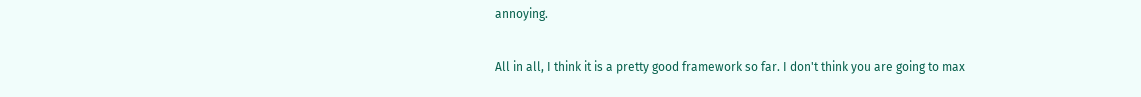annoying.

All in all, I think it is a pretty good framework so far. I don't think you are going to max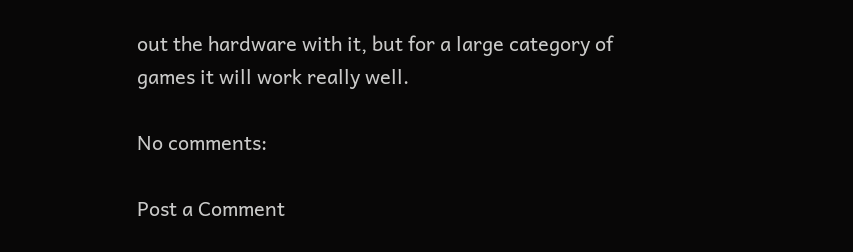out the hardware with it, but for a large category of games it will work really well.

No comments:

Post a Comment